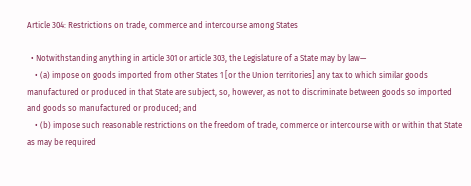Article 304: Restrictions on trade, commerce and intercourse among States

  • Notwithstanding anything in article 301 or article 303, the Legislature of a State may by law—
    • (a) impose on goods imported from other States 1 [or the Union territories] any tax to which similar goods manufactured or produced in that State are subject, so, however, as not to discriminate between goods so imported and goods so manufactured or produced; and
    • (b) impose such reasonable restrictions on the freedom of trade, commerce or intercourse with or within that State as may be required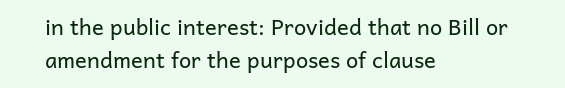in the public interest: Provided that no Bill or amendment for the purposes of clause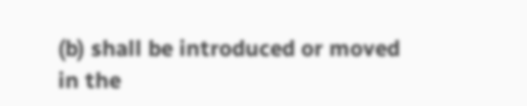(b) shall be introduced or moved in the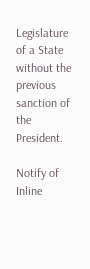Legislature of a State without the previous sanction of the President.

Notify of
Inline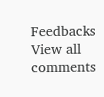Feedbacks
View all comments